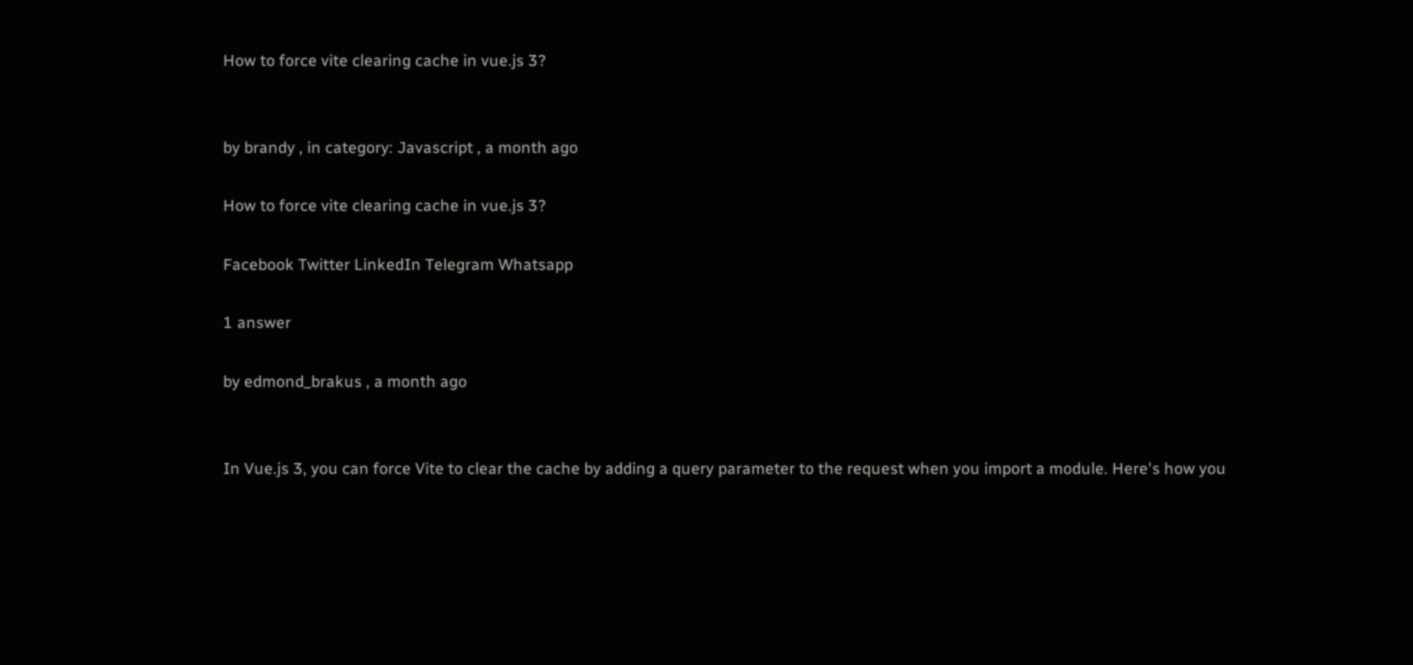How to force vite clearing cache in vue.js 3?


by brandy , in category: Javascript , a month ago

How to force vite clearing cache in vue.js 3?

Facebook Twitter LinkedIn Telegram Whatsapp

1 answer

by edmond_brakus , a month ago


In Vue.js 3, you can force Vite to clear the cache by adding a query parameter to the request when you import a module. Here's how you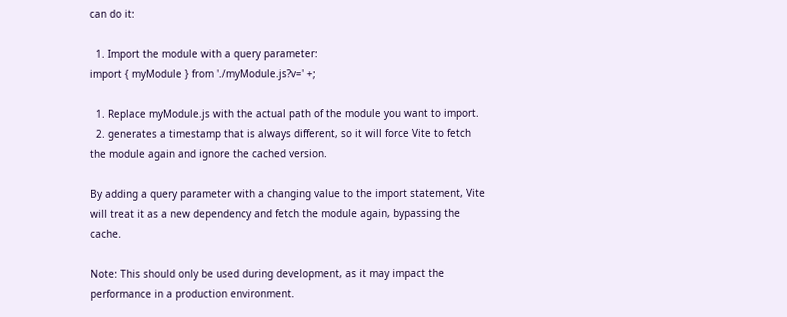can do it:

  1. Import the module with a query parameter:
import { myModule } from './myModule.js?v=' +;

  1. Replace myModule.js with the actual path of the module you want to import.
  2. generates a timestamp that is always different, so it will force Vite to fetch the module again and ignore the cached version.

By adding a query parameter with a changing value to the import statement, Vite will treat it as a new dependency and fetch the module again, bypassing the cache.

Note: This should only be used during development, as it may impact the performance in a production environment.